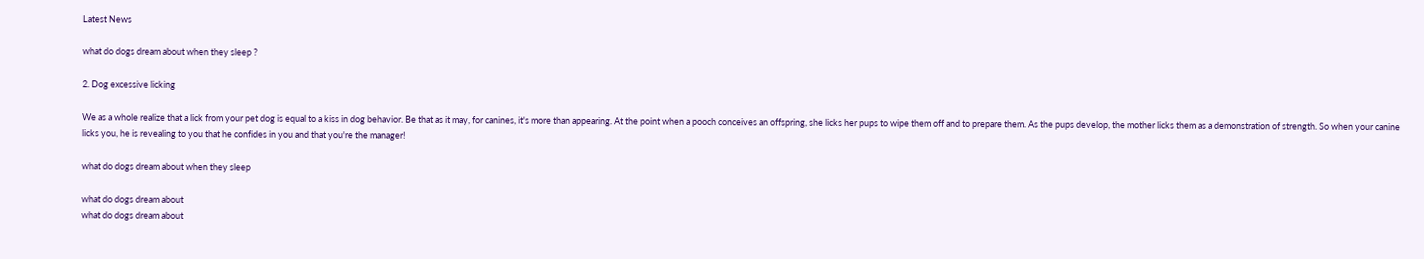Latest News

what do dogs dream about when they sleep ?

2. Dog excessive licking

We as a whole realize that a lick from your pet dog is equal to a kiss in dog behavior. Be that as it may, for canines, it's more than appearing. At the point when a pooch conceives an offspring, she licks her pups to wipe them off and to prepare them. As the pups develop, the mother licks them as a demonstration of strength. So when your canine licks you, he is revealing to you that he confides in you and that you're the manager!

what do dogs dream about when they sleep

what do dogs dream about
what do dogs dream about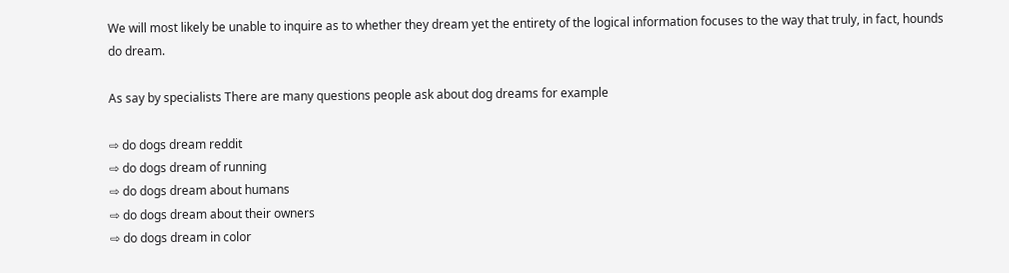We will most likely be unable to inquire as to whether they dream yet the entirety of the logical information focuses to the way that truly, in fact, hounds do dream.

As say by specialists There are many questions people ask about dog dreams for example

⇨ do dogs dream reddit
⇨ do dogs dream of running
⇨ do dogs dream about humans
⇨ do dogs dream about their owners
⇨ do dogs dream in color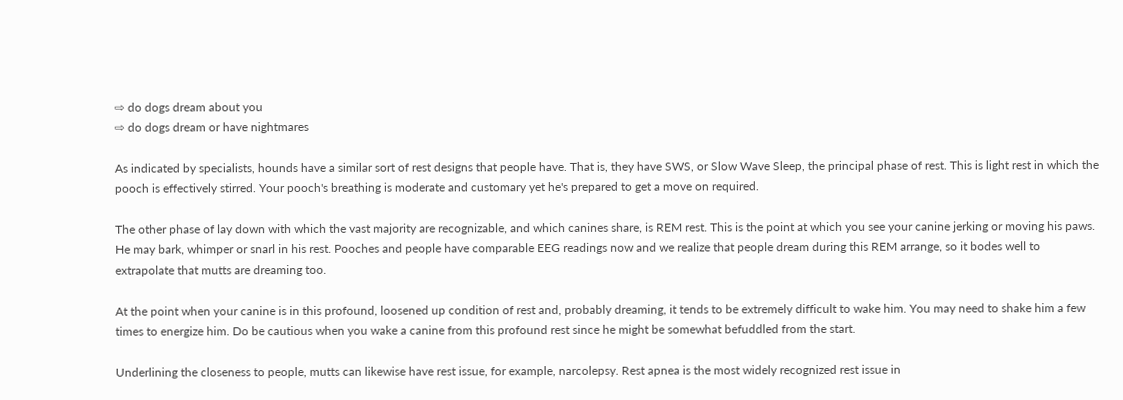⇨ do dogs dream about you
⇨ do dogs dream or have nightmares

As indicated by specialists, hounds have a similar sort of rest designs that people have. That is, they have SWS, or Slow Wave Sleep, the principal phase of rest. This is light rest in which the pooch is effectively stirred. Your pooch's breathing is moderate and customary yet he's prepared to get a move on required.

The other phase of lay down with which the vast majority are recognizable, and which canines share, is REM rest. This is the point at which you see your canine jerking or moving his paws. He may bark, whimper or snarl in his rest. Pooches and people have comparable EEG readings now and we realize that people dream during this REM arrange, so it bodes well to extrapolate that mutts are dreaming too.

At the point when your canine is in this profound, loosened up condition of rest and, probably dreaming, it tends to be extremely difficult to wake him. You may need to shake him a few times to energize him. Do be cautious when you wake a canine from this profound rest since he might be somewhat befuddled from the start.

Underlining the closeness to people, mutts can likewise have rest issue, for example, narcolepsy. Rest apnea is the most widely recognized rest issue in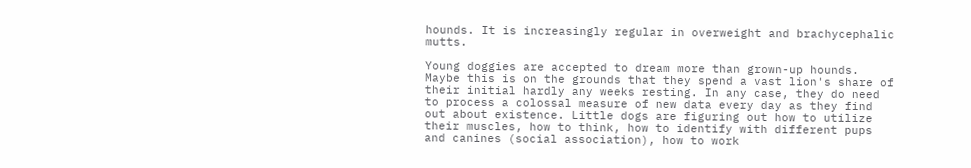hounds. It is increasingly regular in overweight and brachycephalic mutts.

Young doggies are accepted to dream more than grown-up hounds. Maybe this is on the grounds that they spend a vast lion's share of their initial hardly any weeks resting. In any case, they do need to process a colossal measure of new data every day as they find out about existence. Little dogs are figuring out how to utilize their muscles, how to think, how to identify with different pups and canines (social association), how to work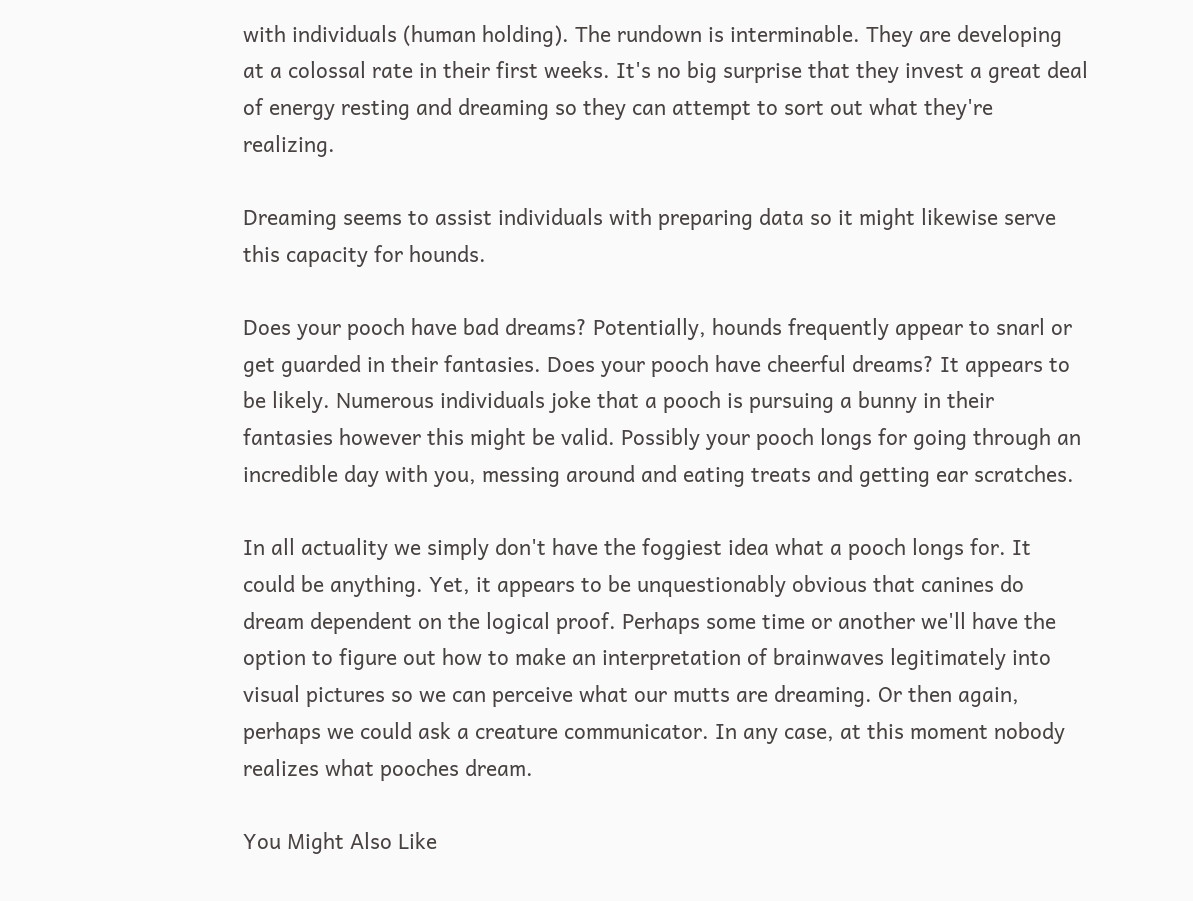with individuals (human holding). The rundown is interminable. They are developing at a colossal rate in their first weeks. It's no big surprise that they invest a great deal of energy resting and dreaming so they can attempt to sort out what they're realizing.

Dreaming seems to assist individuals with preparing data so it might likewise serve this capacity for hounds.

Does your pooch have bad dreams? Potentially, hounds frequently appear to snarl or get guarded in their fantasies. Does your pooch have cheerful dreams? It appears to be likely. Numerous individuals joke that a pooch is pursuing a bunny in their fantasies however this might be valid. Possibly your pooch longs for going through an incredible day with you, messing around and eating treats and getting ear scratches.

In all actuality we simply don't have the foggiest idea what a pooch longs for. It could be anything. Yet, it appears to be unquestionably obvious that canines do dream dependent on the logical proof. Perhaps some time or another we'll have the option to figure out how to make an interpretation of brainwaves legitimately into visual pictures so we can perceive what our mutts are dreaming. Or then again, perhaps we could ask a creature communicator. In any case, at this moment nobody realizes what pooches dream.

You Might Also Like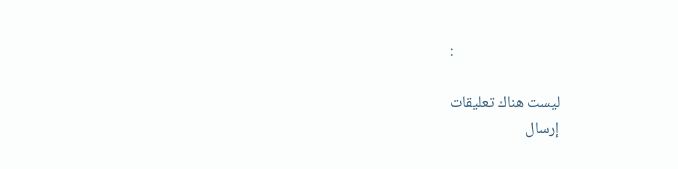:

ليست هناك تعليقات
إرسال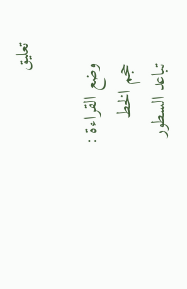تعليق

    وضع القراءة :
    حجم الخط
    تباعد السطور